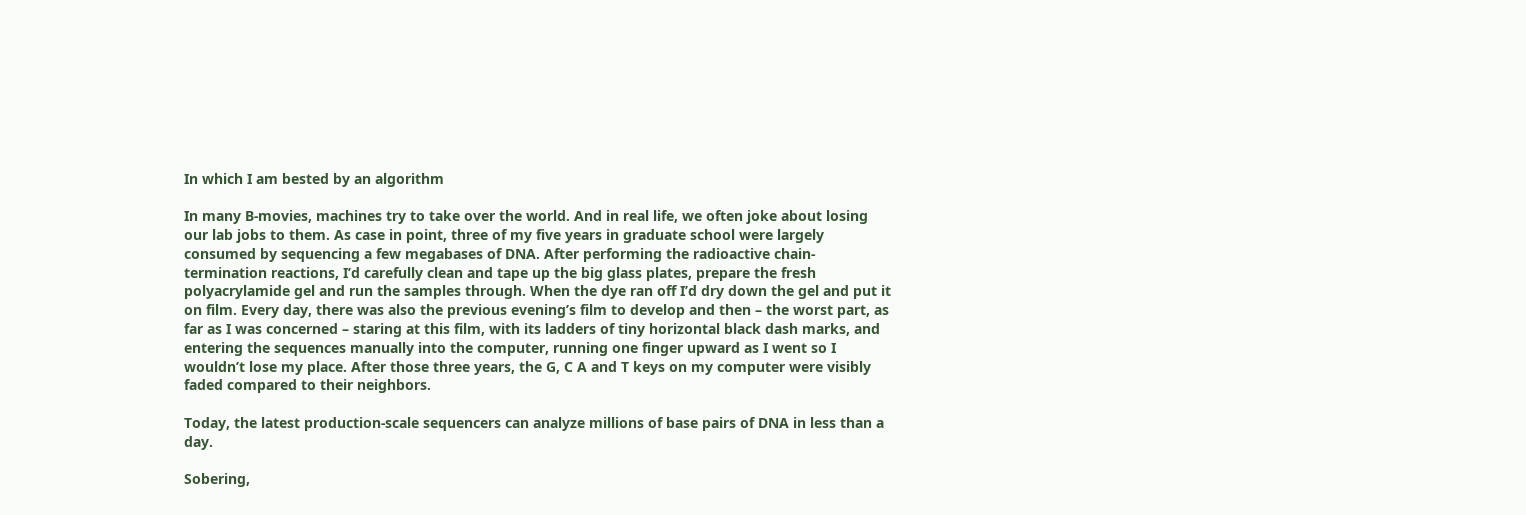In which I am bested by an algorithm

In many B-movies, machines try to take over the world. And in real life, we often joke about losing our lab jobs to them. As case in point, three of my five years in graduate school were largely consumed by sequencing a few megabases of DNA. After performing the radioactive chain-termination reactions, I’d carefully clean and tape up the big glass plates, prepare the fresh polyacrylamide gel and run the samples through. When the dye ran off I’d dry down the gel and put it on film. Every day, there was also the previous evening’s film to develop and then – the worst part, as far as I was concerned – staring at this film, with its ladders of tiny horizontal black dash marks, and entering the sequences manually into the computer, running one finger upward as I went so I wouldn’t lose my place. After those three years, the G, C A and T keys on my computer were visibly faded compared to their neighbors.

Today, the latest production-scale sequencers can analyze millions of base pairs of DNA in less than a day.

Sobering,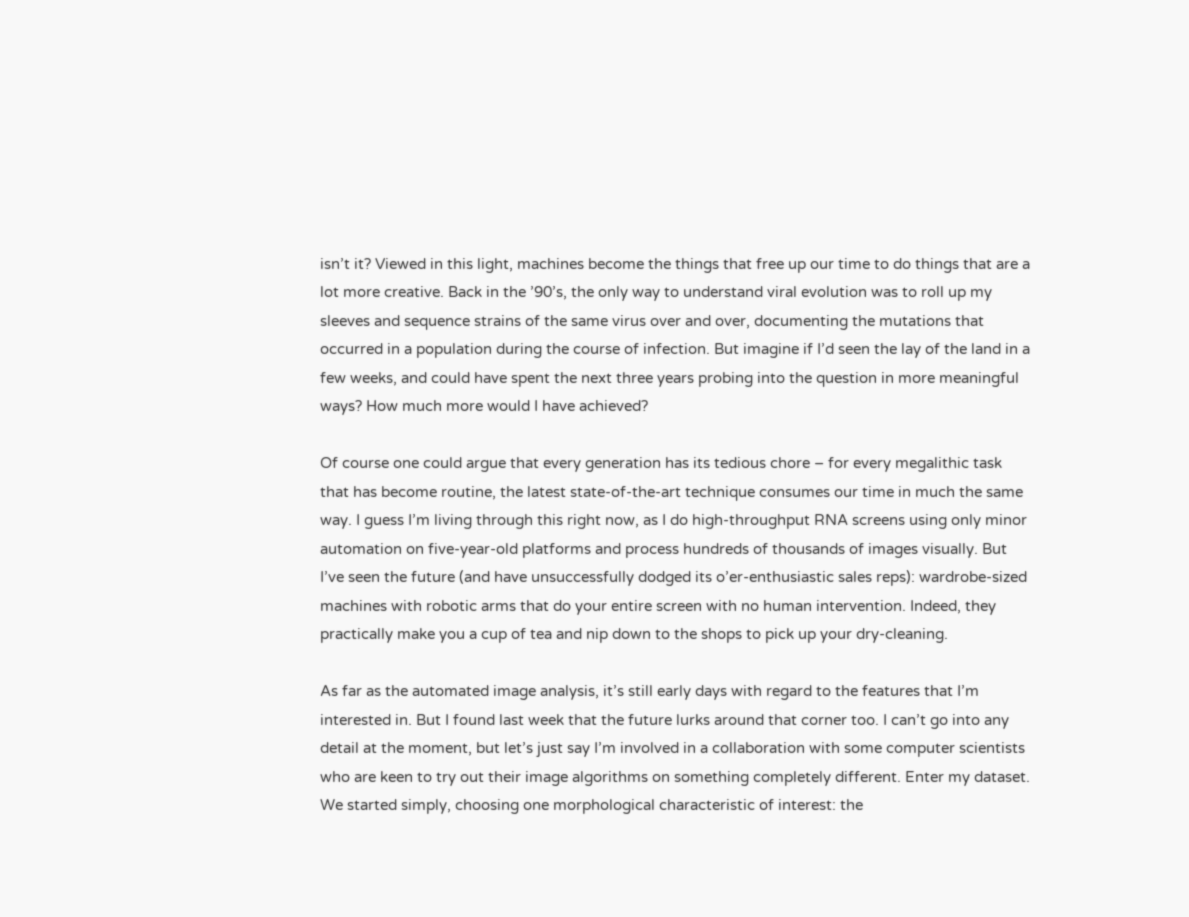isn’t it? Viewed in this light, machines become the things that free up our time to do things that are a lot more creative. Back in the ’90’s, the only way to understand viral evolution was to roll up my sleeves and sequence strains of the same virus over and over, documenting the mutations that occurred in a population during the course of infection. But imagine if I’d seen the lay of the land in a few weeks, and could have spent the next three years probing into the question in more meaningful ways? How much more would I have achieved?

Of course one could argue that every generation has its tedious chore – for every megalithic task that has become routine, the latest state-of-the-art technique consumes our time in much the same way. I guess I’m living through this right now, as I do high-throughput RNA screens using only minor automation on five-year-old platforms and process hundreds of thousands of images visually. But I’ve seen the future (and have unsuccessfully dodged its o’er-enthusiastic sales reps): wardrobe-sized machines with robotic arms that do your entire screen with no human intervention. Indeed, they practically make you a cup of tea and nip down to the shops to pick up your dry-cleaning.

As far as the automated image analysis, it’s still early days with regard to the features that I’m interested in. But I found last week that the future lurks around that corner too. I can’t go into any detail at the moment, but let’s just say I’m involved in a collaboration with some computer scientists who are keen to try out their image algorithms on something completely different. Enter my dataset. We started simply, choosing one morphological characteristic of interest: the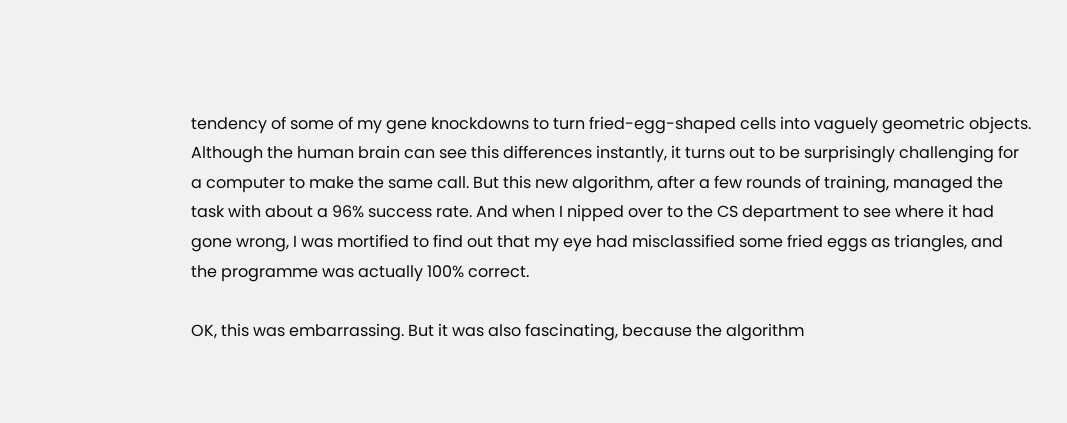tendency of some of my gene knockdowns to turn fried-egg-shaped cells into vaguely geometric objects. Although the human brain can see this differences instantly, it turns out to be surprisingly challenging for a computer to make the same call. But this new algorithm, after a few rounds of training, managed the task with about a 96% success rate. And when I nipped over to the CS department to see where it had gone wrong, I was mortified to find out that my eye had misclassified some fried eggs as triangles, and the programme was actually 100% correct.

OK, this was embarrassing. But it was also fascinating, because the algorithm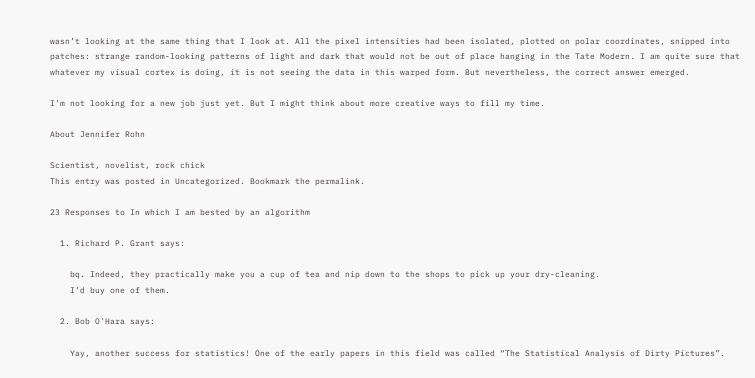wasn’t looking at the same thing that I look at. All the pixel intensities had been isolated, plotted on polar coordinates, snipped into patches: strange random-looking patterns of light and dark that would not be out of place hanging in the Tate Modern. I am quite sure that whatever my visual cortex is doing, it is not seeing the data in this warped form. But nevertheless, the correct answer emerged.

I’m not looking for a new job just yet. But I might think about more creative ways to fill my time.

About Jennifer Rohn

Scientist, novelist, rock chick
This entry was posted in Uncategorized. Bookmark the permalink.

23 Responses to In which I am bested by an algorithm

  1. Richard P. Grant says:

    bq. Indeed, they practically make you a cup of tea and nip down to the shops to pick up your dry-cleaning.
    I’d buy one of them.

  2. Bob O'Hara says:

    Yay, another success for statistics! One of the early papers in this field was called “The Statistical Analysis of Dirty Pictures”.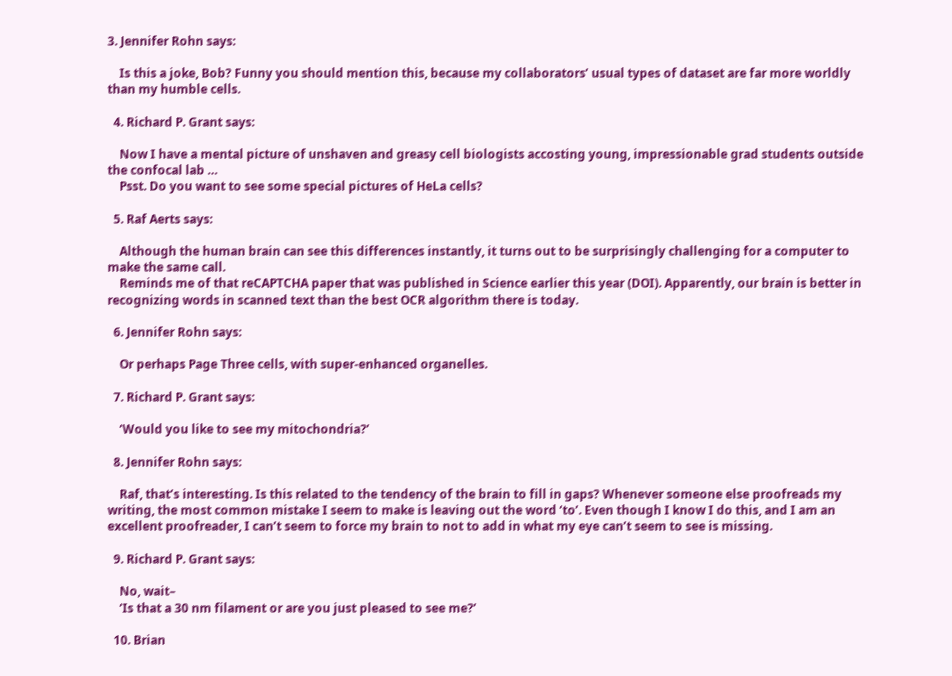3. Jennifer Rohn says:

    Is this a joke, Bob? Funny you should mention this, because my collaborators’ usual types of dataset are far more worldly than my humble cells.

  4. Richard P. Grant says:

    Now I have a mental picture of unshaven and greasy cell biologists accosting young, impressionable grad students outside the confocal lab …
    Psst. Do you want to see some special pictures of HeLa cells?

  5. Raf Aerts says:

    Although the human brain can see this differences instantly, it turns out to be surprisingly challenging for a computer to make the same call.
    Reminds me of that reCAPTCHA paper that was published in Science earlier this year (DOI). Apparently, our brain is better in recognizing words in scanned text than the best OCR algorithm there is today.

  6. Jennifer Rohn says:

    Or perhaps Page Three cells, with super-enhanced organelles.

  7. Richard P. Grant says:

    ‘Would you like to see my mitochondria?’

  8. Jennifer Rohn says:

    Raf, that’s interesting. Is this related to the tendency of the brain to fill in gaps? Whenever someone else proofreads my writing, the most common mistake I seem to make is leaving out the word ‘to’. Even though I know I do this, and I am an excellent proofreader, I can’t seem to force my brain to not to add in what my eye can’t seem to see is missing.

  9. Richard P. Grant says:

    No, wait–
    ‘Is that a 30 nm filament or are you just pleased to see me?’

  10. Brian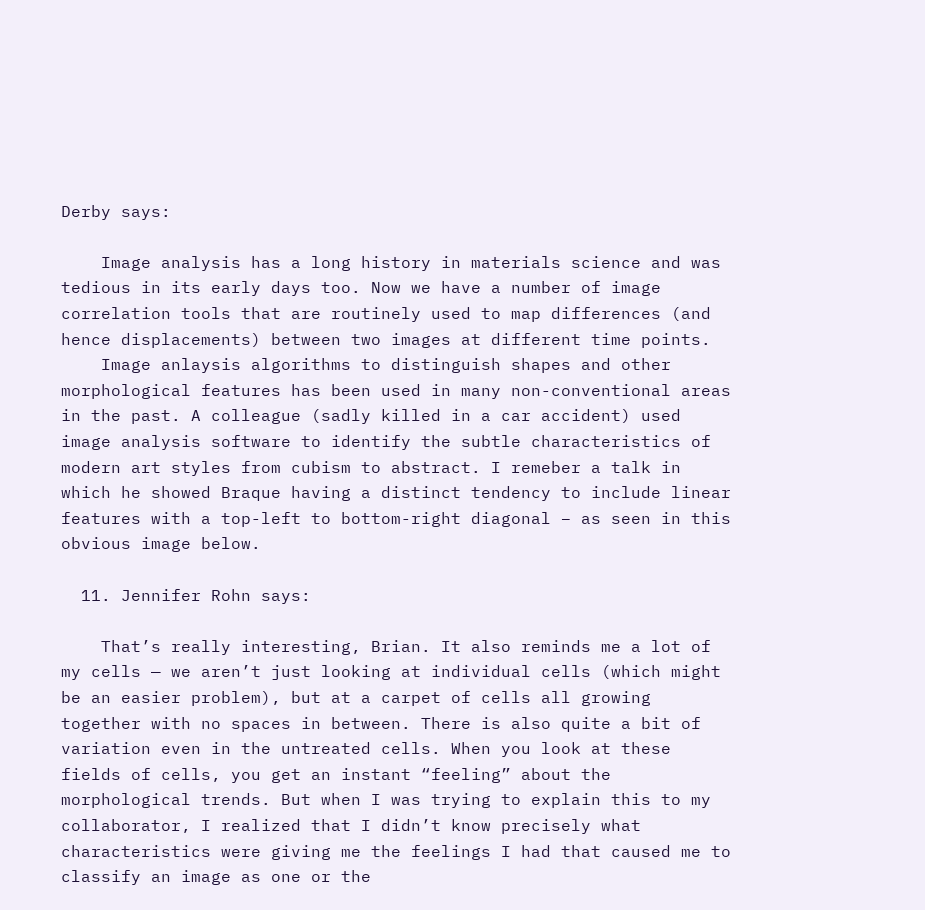Derby says:

    Image analysis has a long history in materials science and was tedious in its early days too. Now we have a number of image correlation tools that are routinely used to map differences (and hence displacements) between two images at different time points.
    Image anlaysis algorithms to distinguish shapes and other morphological features has been used in many non-conventional areas in the past. A colleague (sadly killed in a car accident) used image analysis software to identify the subtle characteristics of modern art styles from cubism to abstract. I remeber a talk in which he showed Braque having a distinct tendency to include linear features with a top-left to bottom-right diagonal – as seen in this obvious image below.

  11. Jennifer Rohn says:

    That’s really interesting, Brian. It also reminds me a lot of my cells — we aren’t just looking at individual cells (which might be an easier problem), but at a carpet of cells all growing together with no spaces in between. There is also quite a bit of variation even in the untreated cells. When you look at these fields of cells, you get an instant “feeling” about the morphological trends. But when I was trying to explain this to my collaborator, I realized that I didn’t know precisely what characteristics were giving me the feelings I had that caused me to classify an image as one or the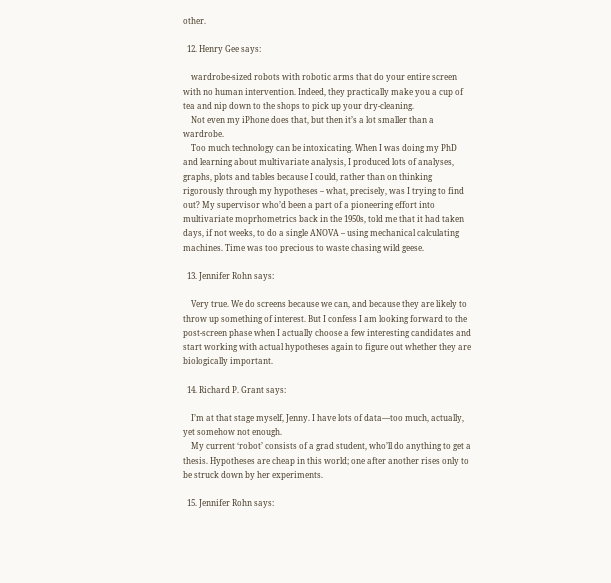other.

  12. Henry Gee says:

    wardrobe-sized robots with robotic arms that do your entire screen with no human intervention. Indeed, they practically make you a cup of tea and nip down to the shops to pick up your dry-cleaning.
    Not even my iPhone does that, but then it’s a lot smaller than a wardrobe.
    Too much technology can be intoxicating. When I was doing my PhD and learning about multivariate analysis, I produced lots of analyses, graphs, plots and tables because I could, rather than on thinking rigorously through my hypotheses – what, precisely, was I trying to find out? My supervisor who’d been a part of a pioneering effort into multivariate moprhometrics back in the 1950s, told me that it had taken days, if not weeks, to do a single ANOVA – using mechanical calculating machines. Time was too precious to waste chasing wild geese.

  13. Jennifer Rohn says:

    Very true. We do screens because we can, and because they are likely to throw up something of interest. But I confess I am looking forward to the post-screen phase when I actually choose a few interesting candidates and start working with actual hypotheses again to figure out whether they are biologically important.

  14. Richard P. Grant says:

    I’m at that stage myself, Jenny. I have lots of data—too much, actually, yet somehow not enough.
    My current ‘robot’ consists of a grad student, who’ll do anything to get a thesis. Hypotheses are cheap in this world; one after another rises only to be struck down by her experiments.

  15. Jennifer Rohn says: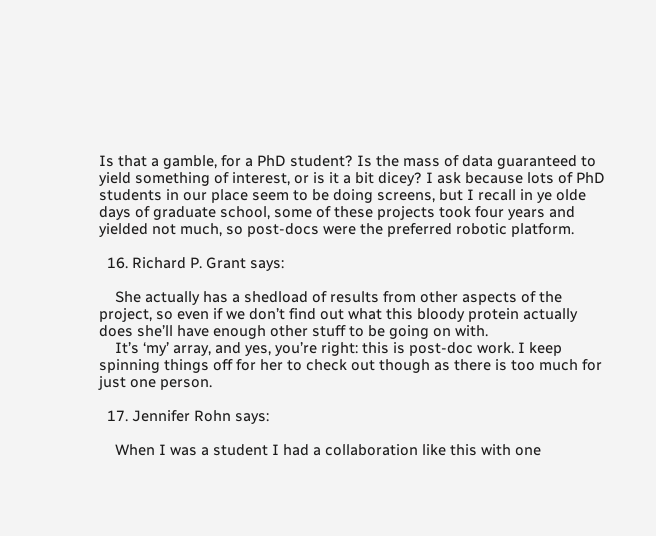Is that a gamble, for a PhD student? Is the mass of data guaranteed to yield something of interest, or is it a bit dicey? I ask because lots of PhD students in our place seem to be doing screens, but I recall in ye olde days of graduate school, some of these projects took four years and yielded not much, so post-docs were the preferred robotic platform.

  16. Richard P. Grant says:

    She actually has a shedload of results from other aspects of the project, so even if we don’t find out what this bloody protein actually does she’ll have enough other stuff to be going on with.
    It’s ‘my’ array, and yes, you’re right: this is post-doc work. I keep spinning things off for her to check out though as there is too much for just one person.

  17. Jennifer Rohn says:

    When I was a student I had a collaboration like this with one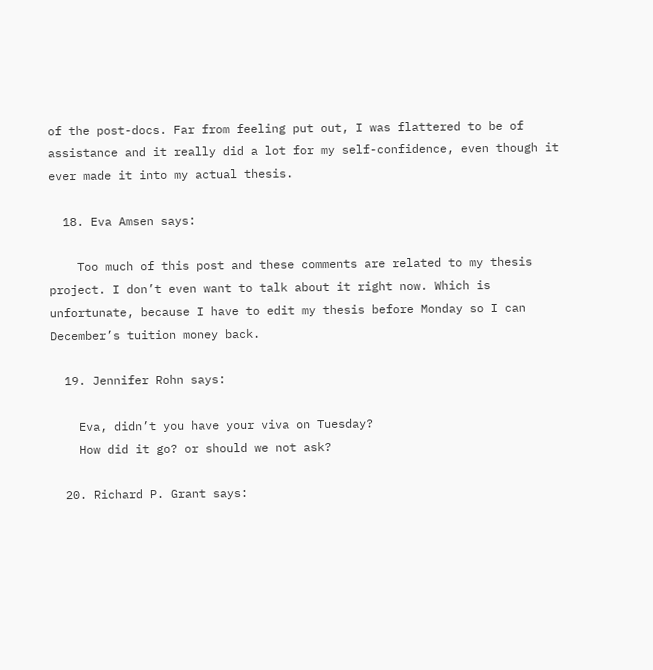of the post-docs. Far from feeling put out, I was flattered to be of assistance and it really did a lot for my self-confidence, even though it ever made it into my actual thesis.

  18. Eva Amsen says:

    Too much of this post and these comments are related to my thesis project. I don’t even want to talk about it right now. Which is unfortunate, because I have to edit my thesis before Monday so I can December’s tuition money back.

  19. Jennifer Rohn says:

    Eva, didn’t you have your viva on Tuesday?
    How did it go? or should we not ask?

  20. Richard P. Grant says: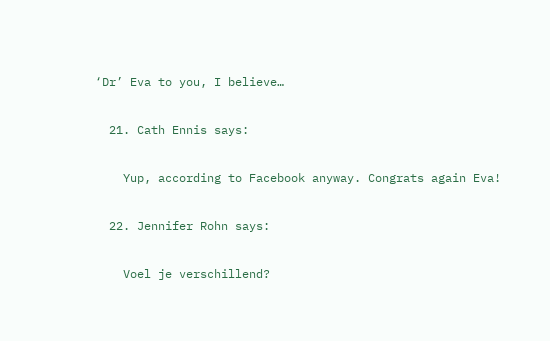‘Dr’ Eva to you, I believe…

  21. Cath Ennis says:

    Yup, according to Facebook anyway. Congrats again Eva!

  22. Jennifer Rohn says:

    Voel je verschillend?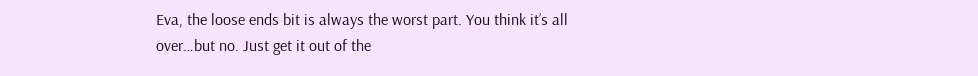Eva, the loose ends bit is always the worst part. You think it’s all over…but no. Just get it out of the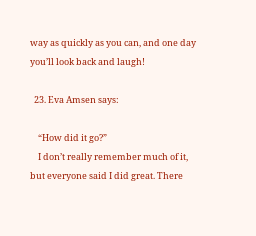way as quickly as you can, and one day you’ll look back and laugh!

  23. Eva Amsen says:

    “How did it go?”
    I don’t really remember much of it, but everyone said I did great. There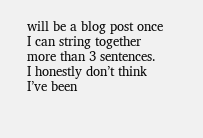will be a blog post once I can string together more than 3 sentences. I honestly don’t think I’ve been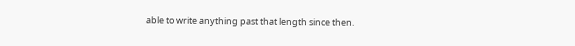able to write anything past that length since then.